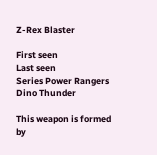Z-Rex Blaster

First seen
Last seen
Series Power Rangers Dino Thunder

This weapon is formed by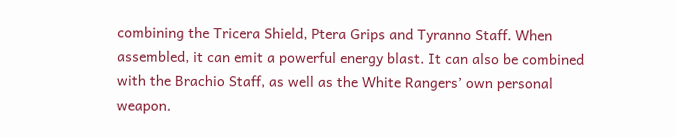combining the Tricera Shield, Ptera Grips and Tyranno Staff. When assembled, it can emit a powerful energy blast. It can also be combined with the Brachio Staff, as well as the White Rangers’ own personal weapon.